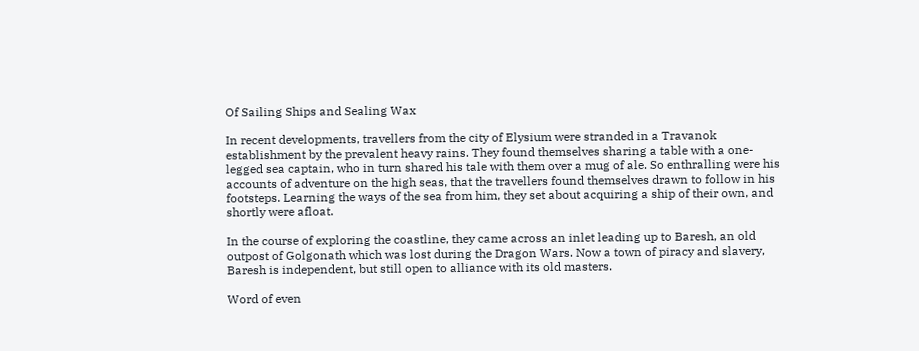Of Sailing Ships and Sealing Wax

In recent developments, travellers from the city of Elysium were stranded in a Travanok establishment by the prevalent heavy rains. They found themselves sharing a table with a one-legged sea captain, who in turn shared his tale with them over a mug of ale. So enthralling were his accounts of adventure on the high seas, that the travellers found themselves drawn to follow in his footsteps. Learning the ways of the sea from him, they set about acquiring a ship of their own, and shortly were afloat.

In the course of exploring the coastline, they came across an inlet leading up to Baresh, an old outpost of Golgonath which was lost during the Dragon Wars. Now a town of piracy and slavery, Baresh is independent, but still open to alliance with its old masters.

Word of even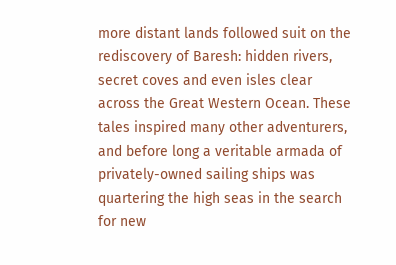more distant lands followed suit on the rediscovery of Baresh: hidden rivers, secret coves and even isles clear across the Great Western Ocean. These tales inspired many other adventurers, and before long a veritable armada of privately-owned sailing ships was quartering the high seas in the search for new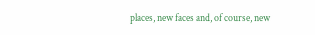places, new faces and, of course, new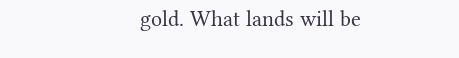gold. What lands will be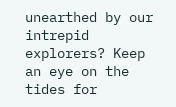unearthed by our intrepid explorers? Keep an eye on the tides for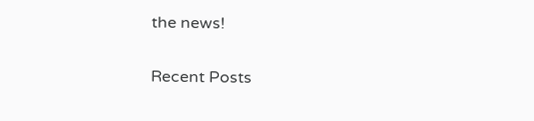the news!

Recent Posts